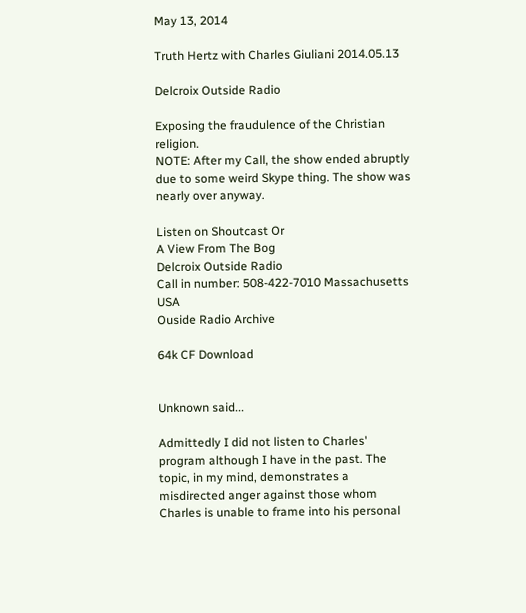May 13, 2014

Truth Hertz with Charles Giuliani 2014.05.13

Delcroix Outside Radio

Exposing the fraudulence of the Christian religion.
NOTE: After my Call, the show ended abruptly due to some weird Skype thing. The show was nearly over anyway.

Listen on Shoutcast Or
A View From The Bog
Delcroix Outside Radio
Call in number: 508-422-7010 Massachusetts USA
Ouside Radio Archive

64k CF Download


Unknown said...

Admittedly I did not listen to Charles' program although I have in the past. The topic, in my mind, demonstrates a misdirected anger against those whom Charles is unable to frame into his personal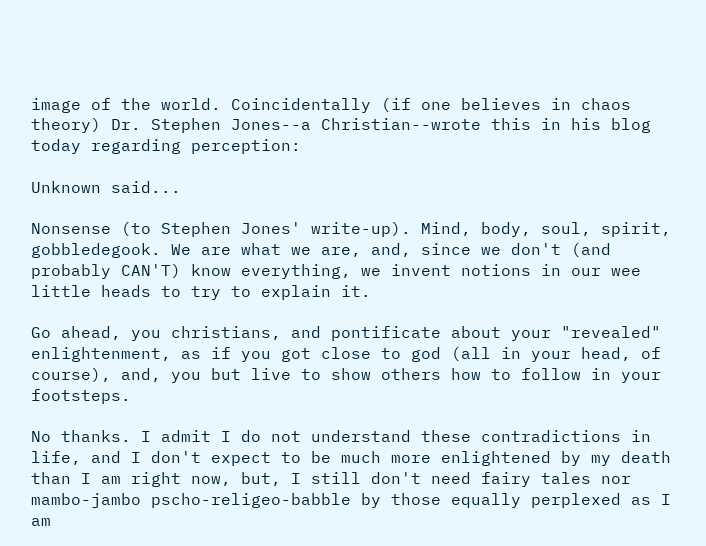image of the world. Coincidentally (if one believes in chaos theory) Dr. Stephen Jones--a Christian--wrote this in his blog today regarding perception:

Unknown said...

Nonsense (to Stephen Jones' write-up). Mind, body, soul, spirit, gobbledegook. We are what we are, and, since we don't (and probably CAN'T) know everything, we invent notions in our wee little heads to try to explain it.

Go ahead, you christians, and pontificate about your "revealed" enlightenment, as if you got close to god (all in your head, of course), and, you but live to show others how to follow in your footsteps.

No thanks. I admit I do not understand these contradictions in life, and I don't expect to be much more enlightened by my death than I am right now, but, I still don't need fairy tales nor mambo-jambo pscho-religeo-babble by those equally perplexed as I am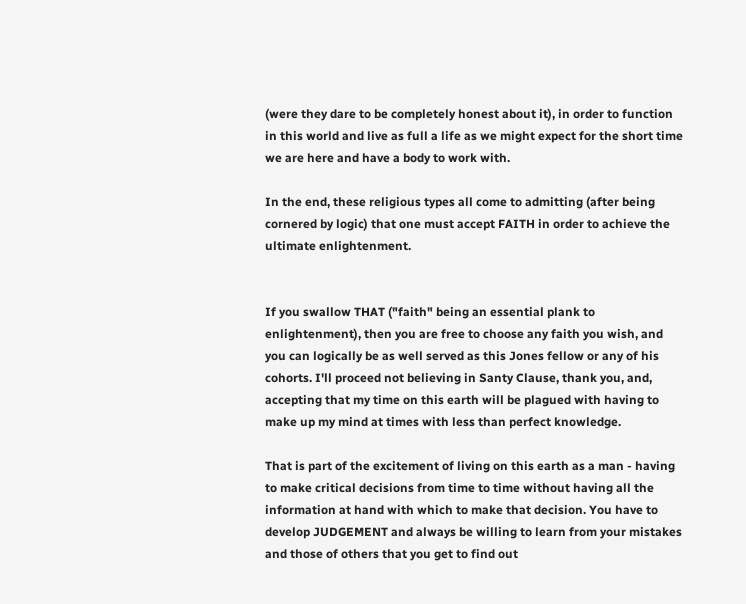(were they dare to be completely honest about it), in order to function in this world and live as full a life as we might expect for the short time we are here and have a body to work with.

In the end, these religious types all come to admitting (after being cornered by logic) that one must accept FAITH in order to achieve the ultimate enlightenment.


If you swallow THAT ("faith" being an essential plank to enlightenment), then you are free to choose any faith you wish, and you can logically be as well served as this Jones fellow or any of his cohorts. I'll proceed not believing in Santy Clause, thank you, and, accepting that my time on this earth will be plagued with having to make up my mind at times with less than perfect knowledge.

That is part of the excitement of living on this earth as a man - having to make critical decisions from time to time without having all the information at hand with which to make that decision. You have to develop JUDGEMENT and always be willing to learn from your mistakes and those of others that you get to find out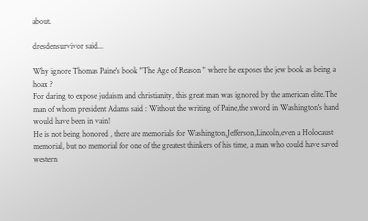about.

dresdensurvivor said...

Why ignore Thomas Paine's book "The Age of Reason " where he exposes the jew book as being a hoax ?
For daring to expose judaism and christianity, this great man was ignored by the american elite.The man of whom president Adams said : Without the writing of Paine,the sword in Washington's hand would have been in vain!
He is not being honored , there are memorials for Washington,Jefferson,Lincoln,even a Holocaust memorial, but no memorial for one of the greatest thinkers of his time, a man who could have saved western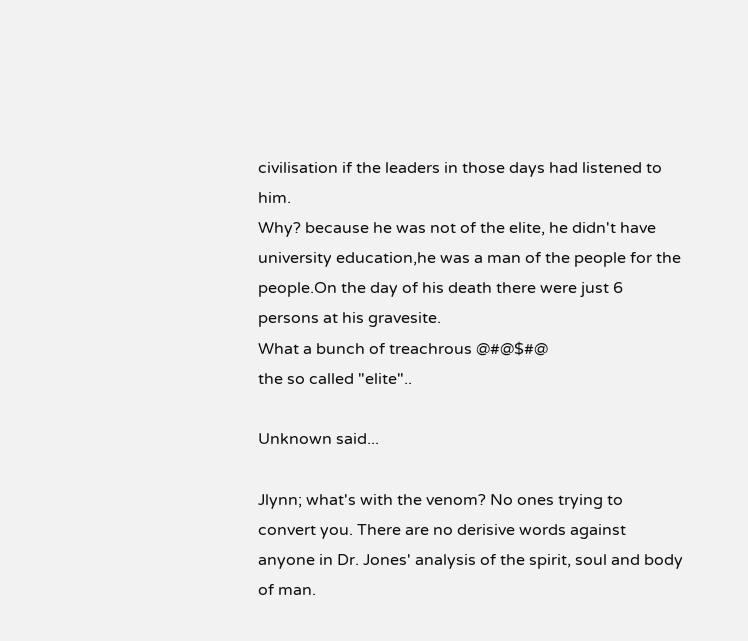civilisation if the leaders in those days had listened to him.
Why? because he was not of the elite, he didn't have university education,he was a man of the people for the people.On the day of his death there were just 6 persons at his gravesite.
What a bunch of treachrous @#@$#@
the so called "elite"..

Unknown said...

Jlynn; what's with the venom? No ones trying to convert you. There are no derisive words against anyone in Dr. Jones' analysis of the spirit, soul and body of man.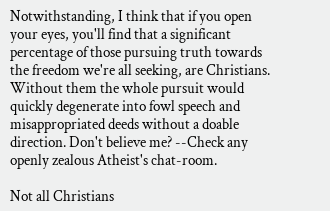Notwithstanding, I think that if you open your eyes, you'll find that a significant percentage of those pursuing truth towards the freedom we're all seeking, are Christians. Without them the whole pursuit would quickly degenerate into fowl speech and misappropriated deeds without a doable direction. Don't believe me? --Check any openly zealous Atheist's chat-room.

Not all Christians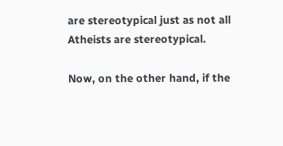are stereotypical just as not all Atheists are stereotypical.

Now, on the other hand, if the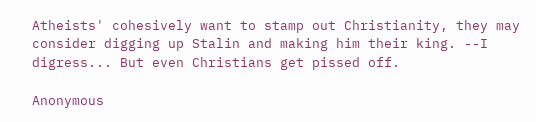Atheists' cohesively want to stamp out Christianity, they may consider digging up Stalin and making him their king. --I digress... But even Christians get pissed off.

Anonymous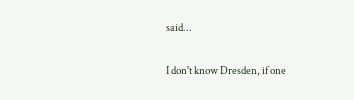said...

I don't know Dresden, if one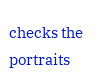checks the portraits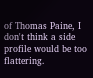of Thomas Paine, I don't think a side profile would be too flattering.